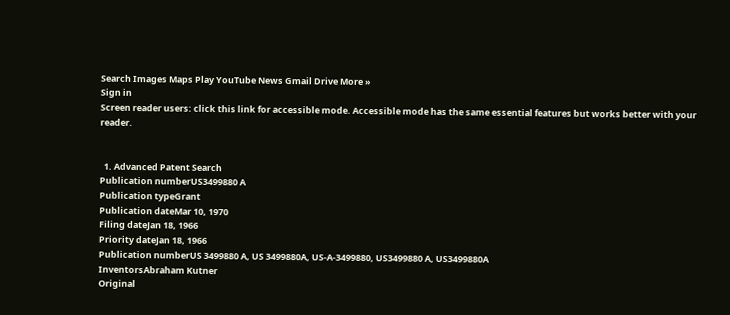Search Images Maps Play YouTube News Gmail Drive More »
Sign in
Screen reader users: click this link for accessible mode. Accessible mode has the same essential features but works better with your reader.


  1. Advanced Patent Search
Publication numberUS3499880 A
Publication typeGrant
Publication dateMar 10, 1970
Filing dateJan 18, 1966
Priority dateJan 18, 1966
Publication numberUS 3499880 A, US 3499880A, US-A-3499880, US3499880 A, US3499880A
InventorsAbraham Kutner
Original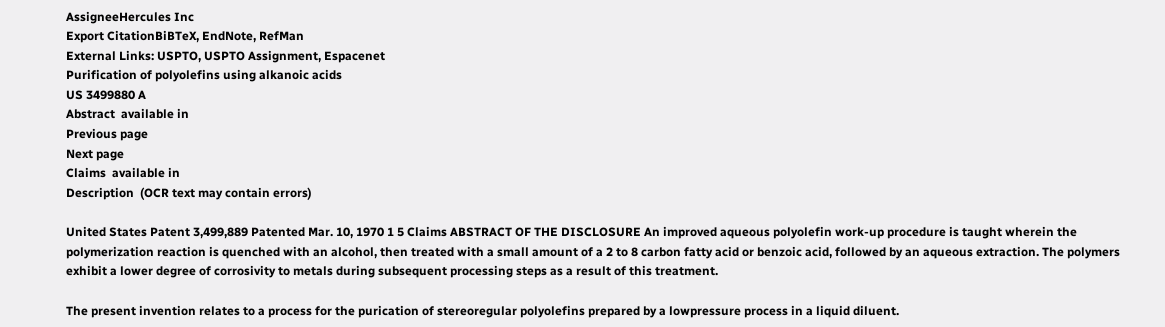AssigneeHercules Inc
Export CitationBiBTeX, EndNote, RefMan
External Links: USPTO, USPTO Assignment, Espacenet
Purification of polyolefins using alkanoic acids
US 3499880 A
Abstract  available in
Previous page
Next page
Claims  available in
Description  (OCR text may contain errors)

United States Patent 3,499,889 Patented Mar. 10, 1970 1 5 Claims ABSTRACT OF THE DISCLOSURE An improved aqueous polyolefin work-up procedure is taught wherein the polymerization reaction is quenched with an alcohol, then treated with a small amount of a 2 to 8 carbon fatty acid or benzoic acid, followed by an aqueous extraction. The polymers exhibit a lower degree of corrosivity to metals during subsequent processing steps as a result of this treatment.

The present invention relates to a process for the purication of stereoregular polyolefins prepared by a lowpressure process in a liquid diluent.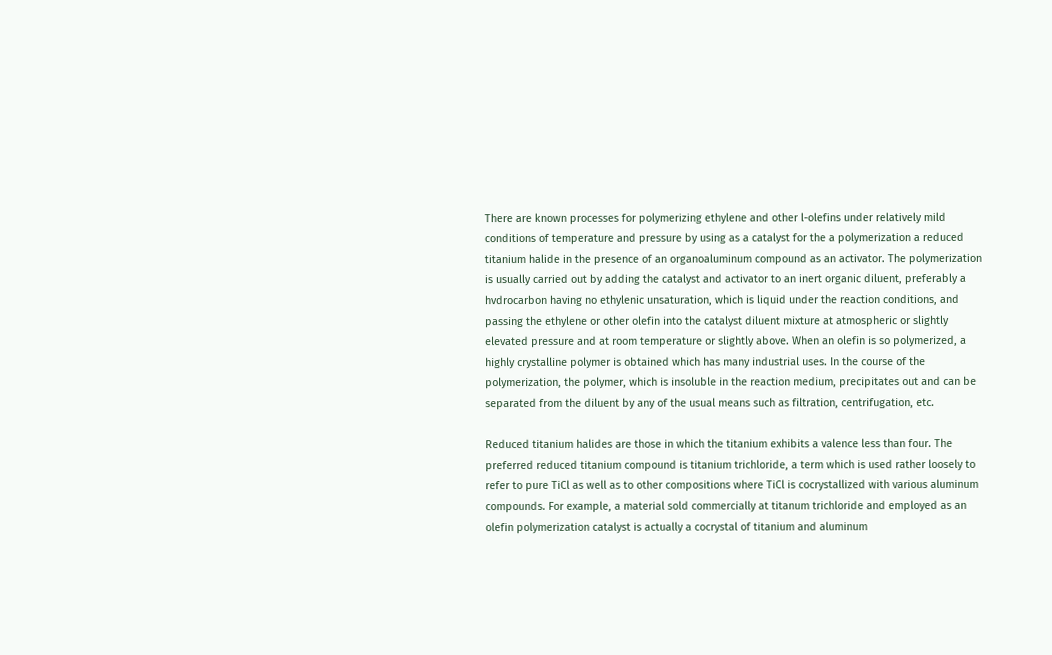There are known processes for polymerizing ethylene and other l-olefins under relatively mild conditions of temperature and pressure by using as a catalyst for the a polymerization a reduced titanium halide in the presence of an organoaluminum compound as an activator. The polymerization is usually carried out by adding the catalyst and activator to an inert organic diluent, preferably a hvdrocarbon having no ethylenic unsaturation, which is liquid under the reaction conditions, and passing the ethylene or other olefin into the catalyst diluent mixture at atmospheric or slightly elevated pressure and at room temperature or slightly above. When an olefin is so polymerized, a highly crystalline polymer is obtained which has many industrial uses. In the course of the polymerization, the polymer, which is insoluble in the reaction medium, precipitates out and can be separated from the diluent by any of the usual means such as filtration, centrifugation, etc.

Reduced titanium halides are those in which the titanium exhibits a valence less than four. The preferred reduced titanium compound is titanium trichloride, a term which is used rather loosely to refer to pure TiCl as well as to other compositions where TiCl is cocrystallized with various aluminum compounds. For example, a material sold commercially at titanum trichloride and employed as an olefin polymerization catalyst is actually a cocrystal of titanium and aluminum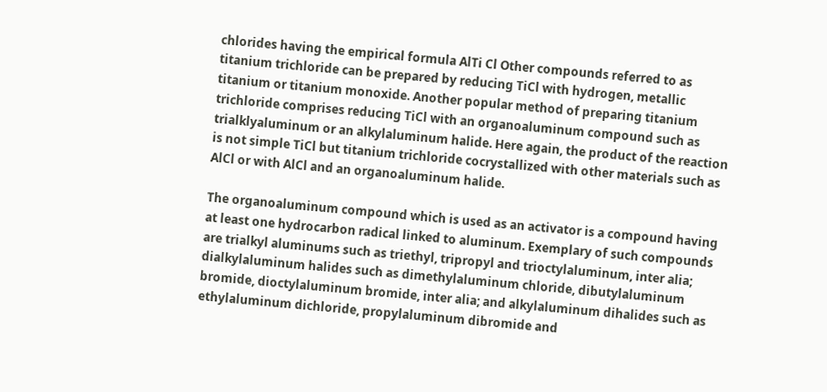chlorides having the empirical formula AlTi Cl Other compounds referred to as titanium trichloride can be prepared by reducing TiCl with hydrogen, metallic titanium or titanium monoxide. Another popular method of preparing titanium trichloride comprises reducing TiCl with an organoaluminum compound such as trialklyaluminum or an alkylaluminum halide. Here again, the product of the reaction is not simple TiCl but titanium trichloride cocrystallized with other materials such as AlCl or with AlCl and an organoaluminum halide.

The organoaluminum compound which is used as an activator is a compound having at least one hydrocarbon radical linked to aluminum. Exemplary of such compounds are trialkyl aluminums such as triethyl, tripropyl and trioctylaluminum, inter alia; dialkylaluminum halides such as dimethylaluminum chloride, dibutylaluminum bromide, dioctylaluminum bromide, inter alia; and alkylaluminum dihalides such as ethylaluminum dichloride, propylaluminum dibromide and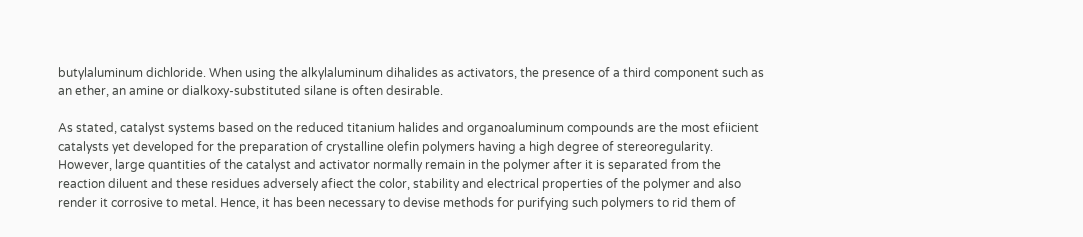butylaluminum dichloride. When using the alkylaluminum dihalides as activators, the presence of a third component such as an ether, an amine or dialkoxy-substituted silane is often desirable.

As stated, catalyst systems based on the reduced titanium halides and organoaluminum compounds are the most efiicient catalysts yet developed for the preparation of crystalline olefin polymers having a high degree of stereoregularity. However, large quantities of the catalyst and activator normally remain in the polymer after it is separated from the reaction diluent and these residues adversely afiect the color, stability and electrical properties of the polymer and also render it corrosive to metal. Hence, it has been necessary to devise methods for purifying such polymers to rid them of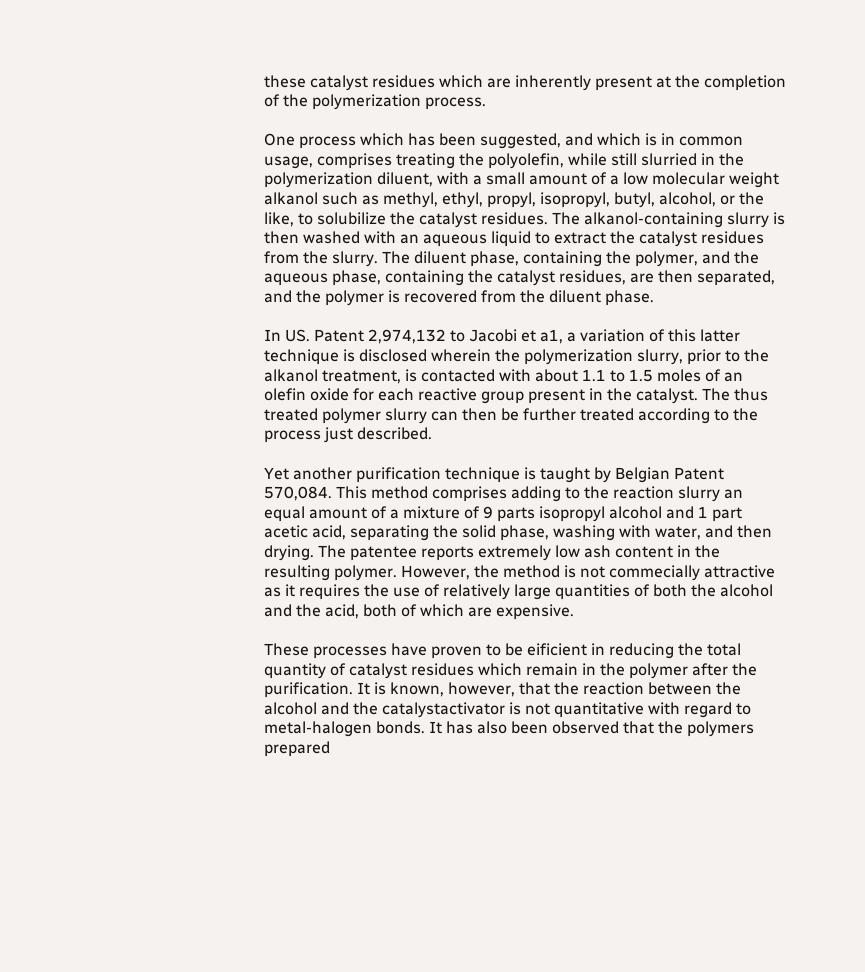these catalyst residues which are inherently present at the completion of the polymerization process.

One process which has been suggested, and which is in common usage, comprises treating the polyolefin, while still slurried in the polymerization diluent, with a small amount of a low molecular weight alkanol such as methyl, ethyl, propyl, isopropyl, butyl, alcohol, or the like, to solubilize the catalyst residues. The alkanol-containing slurry is then washed with an aqueous liquid to extract the catalyst residues from the slurry. The diluent phase, containing the polymer, and the aqueous phase, containing the catalyst residues, are then separated, and the polymer is recovered from the diluent phase.

In US. Patent 2,974,132 to Jacobi et a1, a variation of this latter technique is disclosed wherein the polymerization slurry, prior to the alkanol treatment, is contacted with about 1.1 to 1.5 moles of an olefin oxide for each reactive group present in the catalyst. The thus treated polymer slurry can then be further treated according to the process just described.

Yet another purification technique is taught by Belgian Patent 570,084. This method comprises adding to the reaction slurry an equal amount of a mixture of 9 parts isopropyl alcohol and 1 part acetic acid, separating the solid phase, washing with water, and then drying. The patentee reports extremely low ash content in the resulting polymer. However, the method is not commecially attractive as it requires the use of relatively large quantities of both the alcohol and the acid, both of which are expensive.

These processes have proven to be eificient in reducing the total quantity of catalyst residues which remain in the polymer after the purification. It is known, however, that the reaction between the alcohol and the catalystactivator is not quantitative with regard to metal-halogen bonds. It has also been observed that the polymers prepared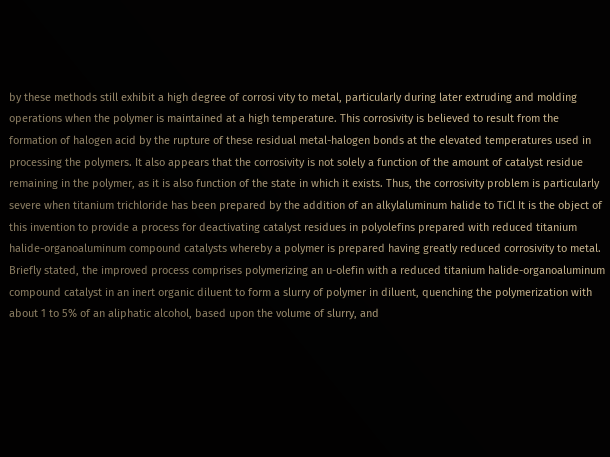by these methods still exhibit a high degree of corrosi vity to metal, particularly during later extruding and molding operations when the polymer is maintained at a high temperature. This corrosivity is believed to result from the formation of halogen acid by the rupture of these residual metal-halogen bonds at the elevated temperatures used in processing the polymers. It also appears that the corrosivity is not solely a function of the amount of catalyst residue remaining in the polymer, as it is also function of the state in which it exists. Thus, the corrosivity problem is particularly severe when titanium trichloride has been prepared by the addition of an alkylaluminum halide to TiCl It is the object of this invention to provide a process for deactivating catalyst residues in polyolefins prepared with reduced titanium halide-organoaluminum compound catalysts whereby a polymer is prepared having greatly reduced corrosivity to metal. Briefly stated, the improved process comprises polymerizing an u-olefin with a reduced titanium halide-organoaluminum compound catalyst in an inert organic diluent to form a slurry of polymer in diluent, quenching the polymerization with about 1 to 5% of an aliphatic alcohol, based upon the volume of slurry, and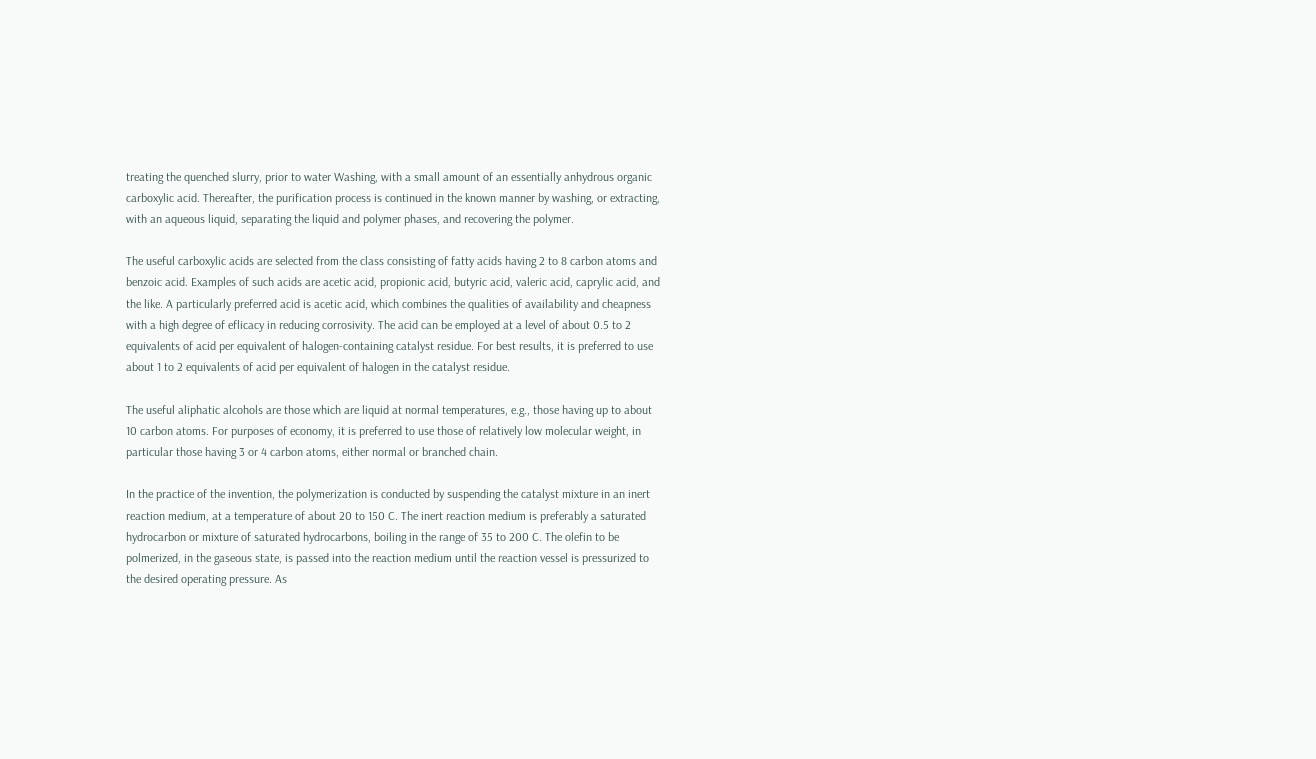treating the quenched slurry, prior to water Washing, with a small amount of an essentially anhydrous organic carboxylic acid. Thereafter, the purification process is continued in the known manner by washing, or extracting, with an aqueous liquid, separating the liquid and polymer phases, and recovering the polymer.

The useful carboxylic acids are selected from the class consisting of fatty acids having 2 to 8 carbon atoms and benzoic acid. Examples of such acids are acetic acid, propionic acid, butyric acid, valeric acid, caprylic acid, and the like. A particularly preferred acid is acetic acid, which combines the qualities of availability and cheapness with a high degree of eflicacy in reducing corrosivity. The acid can be employed at a level of about 0.5 to 2 equivalents of acid per equivalent of halogen-containing catalyst residue. For best results, it is preferred to use about 1 to 2 equivalents of acid per equivalent of halogen in the catalyst residue.

The useful aliphatic alcohols are those which are liquid at normal temperatures, e.g., those having up to about 10 carbon atoms. For purposes of economy, it is preferred to use those of relatively low molecular weight, in particular those having 3 or 4 carbon atoms, either normal or branched chain.

In the practice of the invention, the polymerization is conducted by suspending the catalyst mixture in an inert reaction medium, at a temperature of about 20 to 150 C. The inert reaction medium is preferably a saturated hydrocarbon or mixture of saturated hydrocarbons, boiling in the range of 35 to 200 C. The olefin to be polmerized, in the gaseous state, is passed into the reaction medium until the reaction vessel is pressurized to the desired operating pressure. As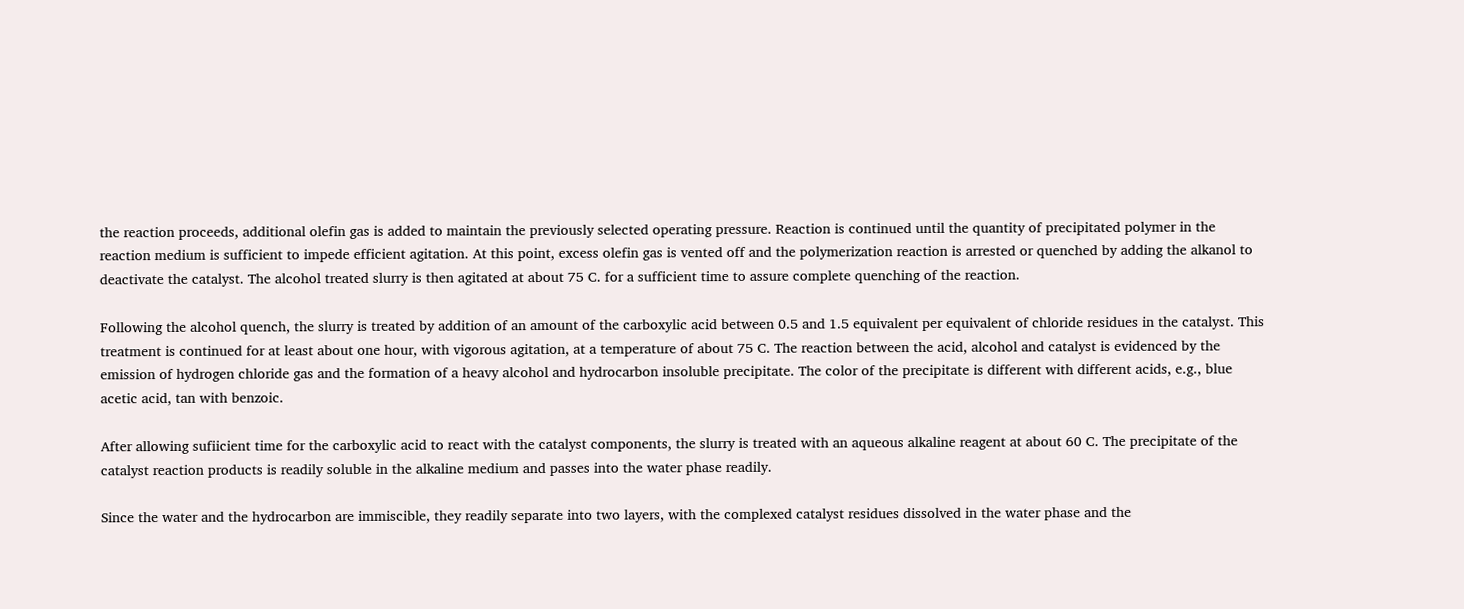the reaction proceeds, additional olefin gas is added to maintain the previously selected operating pressure. Reaction is continued until the quantity of precipitated polymer in the reaction medium is sufficient to impede efficient agitation. At this point, excess olefin gas is vented off and the polymerization reaction is arrested or quenched by adding the alkanol to deactivate the catalyst. The alcohol treated slurry is then agitated at about 75 C. for a sufficient time to assure complete quenching of the reaction.

Following the alcohol quench, the slurry is treated by addition of an amount of the carboxylic acid between 0.5 and 1.5 equivalent per equivalent of chloride residues in the catalyst. This treatment is continued for at least about one hour, with vigorous agitation, at a temperature of about 75 C. The reaction between the acid, alcohol and catalyst is evidenced by the emission of hydrogen chloride gas and the formation of a heavy alcohol and hydrocarbon insoluble precipitate. The color of the precipitate is different with different acids, e.g., blue acetic acid, tan with benzoic.

After allowing sufiicient time for the carboxylic acid to react with the catalyst components, the slurry is treated with an aqueous alkaline reagent at about 60 C. The precipitate of the catalyst reaction products is readily soluble in the alkaline medium and passes into the water phase readily.

Since the water and the hydrocarbon are immiscible, they readily separate into two layers, with the complexed catalyst residues dissolved in the water phase and the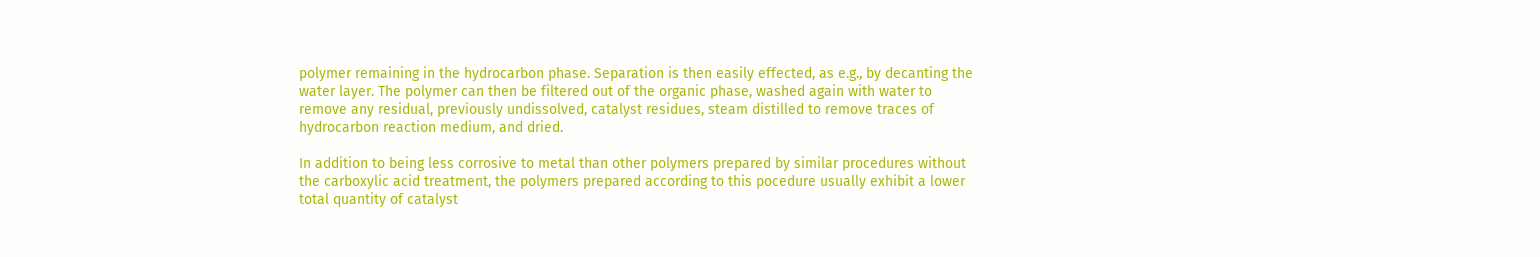polymer remaining in the hydrocarbon phase. Separation is then easily effected, as e.g., by decanting the water layer. The polymer can then be filtered out of the organic phase, washed again with water to remove any residual, previously undissolved, catalyst residues, steam distilled to remove traces of hydrocarbon reaction medium, and dried.

In addition to being less corrosive to metal than other polymers prepared by similar procedures without the carboxylic acid treatment, the polymers prepared according to this pocedure usually exhibit a lower total quantity of catalyst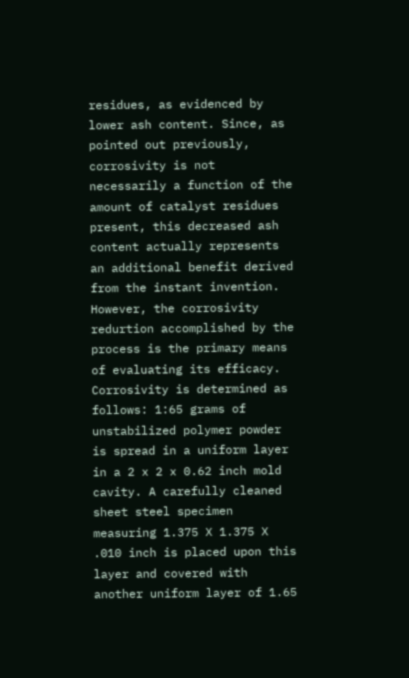residues, as evidenced by lower ash content. Since, as pointed out previously, corrosivity is not necessarily a function of the amount of catalyst residues present, this decreased ash content actually represents an additional benefit derived from the instant invention. However, the corrosivity redurtion accomplished by the process is the primary means of evaluating its efficacy. Corrosivity is determined as follows: 1:65 grams of unstabilized polymer powder is spread in a uniform layer in a 2 x 2 x 0.62 inch mold cavity. A carefully cleaned sheet steel specimen measuring 1.375 X 1.375 X .010 inch is placed upon this layer and covered with another uniform layer of 1.65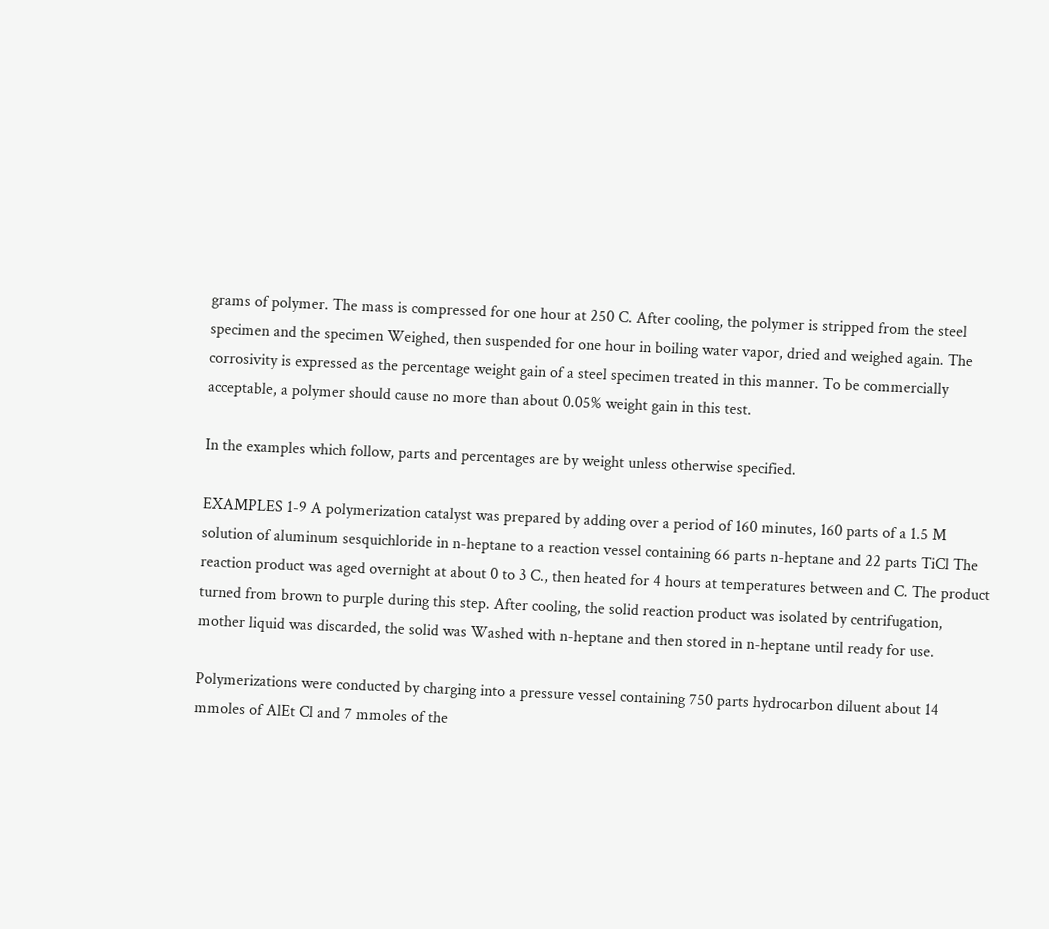grams of polymer. The mass is compressed for one hour at 250 C. After cooling, the polymer is stripped from the steel specimen and the specimen Weighed, then suspended for one hour in boiling water vapor, dried and weighed again. The corrosivity is expressed as the percentage weight gain of a steel specimen treated in this manner. To be commercially acceptable, a polymer should cause no more than about 0.05% weight gain in this test.

In the examples which follow, parts and percentages are by weight unless otherwise specified.

EXAMPLES 1-9 A polymerization catalyst was prepared by adding over a period of 160 minutes, 160 parts of a 1.5 M solution of aluminum sesquichloride in n-heptane to a reaction vessel containing 66 parts n-heptane and 22 parts TiCl The reaction product was aged overnight at about 0 to 3 C., then heated for 4 hours at temperatures between and C. The product turned from brown to purple during this step. After cooling, the solid reaction product was isolated by centrifugation, mother liquid was discarded, the solid was Washed with n-heptane and then stored in n-heptane until ready for use.

Polymerizations were conducted by charging into a pressure vessel containing 750 parts hydrocarbon diluent about 14 mmoles of AlEt Cl and 7 mmoles of the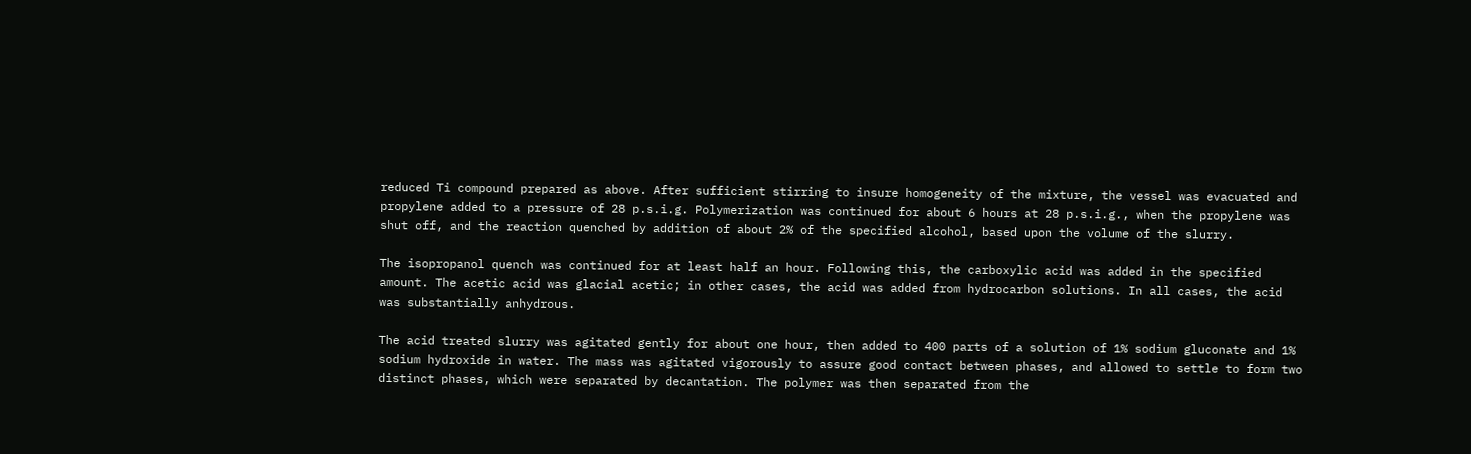reduced Ti compound prepared as above. After sufficient stirring to insure homogeneity of the mixture, the vessel was evacuated and propylene added to a pressure of 28 p.s.i.g. Polymerization was continued for about 6 hours at 28 p.s.i.g., when the propylene was shut off, and the reaction quenched by addition of about 2% of the specified alcohol, based upon the volume of the slurry.

The isopropanol quench was continued for at least half an hour. Following this, the carboxylic acid was added in the specified amount. The acetic acid was glacial acetic; in other cases, the acid was added from hydrocarbon solutions. In all cases, the acid was substantially anhydrous.

The acid treated slurry was agitated gently for about one hour, then added to 400 parts of a solution of 1% sodium gluconate and 1% sodium hydroxide in water. The mass was agitated vigorously to assure good contact between phases, and allowed to settle to form two distinct phases, which were separated by decantation. The polymer was then separated from the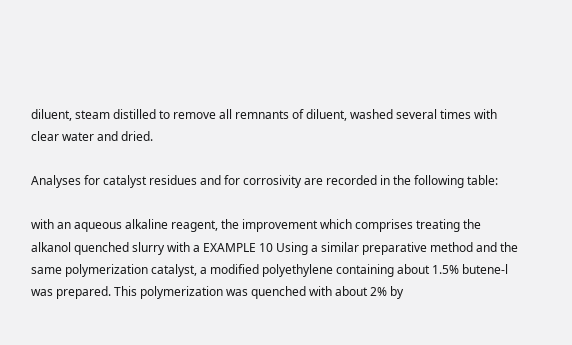diluent, steam distilled to remove all remnants of diluent, washed several times with clear water and dried.

Analyses for catalyst residues and for corrosivity are recorded in the following table:

with an aqueous alkaline reagent, the improvement which comprises treating the alkanol quenched slurry with a EXAMPLE 10 Using a similar preparative method and the same polymerization catalyst, a modified polyethylene containing about 1.5% butene-l was prepared. This polymerization was quenched with about 2% by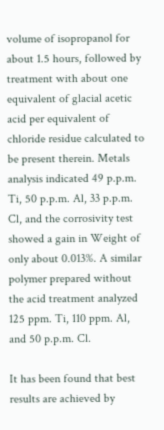volume of isopropanol for about 1.5 hours, followed by treatment with about one equivalent of glacial acetic acid per equivalent of chloride residue calculated to be present therein. Metals analysis indicated 49 p.p.m. Ti, 50 p.p.m. Al, 33 p.p.m. Cl, and the corrosivity test showed a gain in Weight of only about 0.013%. A similar polymer prepared without the acid treatment analyzed 125 ppm. Ti, 110 ppm. Al, and 50 p.p.m. Cl.

It has been found that best results are achieved by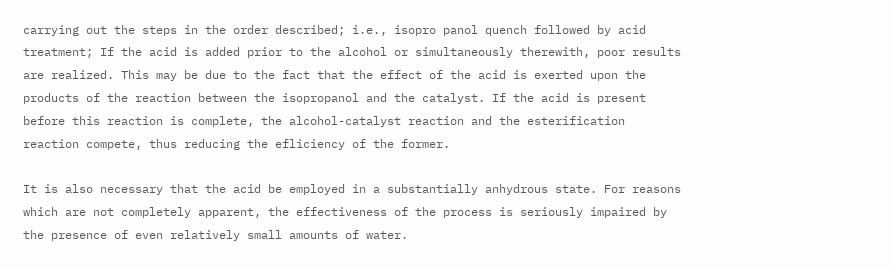carrying out the steps in the order described; i.e., isopro panol quench followed by acid treatment; If the acid is added prior to the alcohol or simultaneously therewith, poor results are realized. This may be due to the fact that the effect of the acid is exerted upon the products of the reaction between the isopropanol and the catalyst. If the acid is present before this reaction is complete, the alcohol-catalyst reaction and the esterification reaction compete, thus reducing the efliciency of the former.

It is also necessary that the acid be employed in a substantially anhydrous state. For reasons which are not completely apparent, the effectiveness of the process is seriously impaired by the presence of even relatively small amounts of water.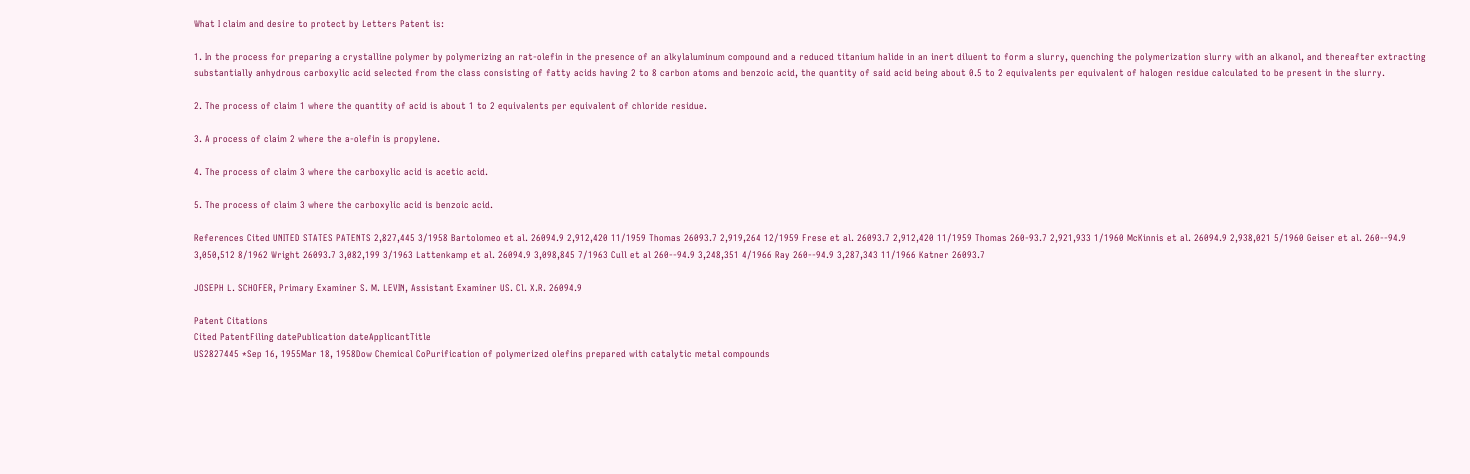What I claim and desire to protect by Letters Patent is:

1. In the process for preparing a crystalline polymer by polymerizing an rat-olefin in the presence of an alkylaluminum compound and a reduced titanium halide in an inert diluent to form a slurry, quenching the polymerization slurry with an alkanol, and thereafter extracting substantially anhydrous carboxylic acid selected from the class consisting of fatty acids having 2 to 8 carbon atoms and benzoic acid, the quantity of said acid being about 0.5 to 2 equivalents per equivalent of halogen residue calculated to be present in the slurry.

2. The process of claim 1 where the quantity of acid is about 1 to 2 equivalents per equivalent of chloride residue.

3. A process of claim 2 where the a-olefin is propylene.

4. The process of claim 3 where the carboxylic acid is acetic acid.

5. The process of claim 3 where the carboxylic acid is benzoic acid.

References Cited UNITED STATES PATENTS 2,827,445 3/1958 Bartolomeo et al. 26094.9 2,912,420 11/1959 Thomas 26093.7 2,919,264 12/1959 Frese et al. 26093.7 2,912,420 11/1959 Thomas 260-93.7 2,921,933 1/1960 McKinnis et al. 26094.9 2,938,021 5/1960 Geiser et al. 260--94.9 3,050,512 8/1962 Wright 26093.7 3,082,199 3/1963 Lattenkamp et al. 26094.9 3,098,845 7/1963 Cull et al 260--94.9 3,248,351 4/1966 Ray 260--94.9 3,287,343 11/1966 Katner 26093.7

JOSEPH L. SCHOFER, Primary Examiner S. M. LEVIN, Assistant Examiner US. Cl. X.R. 26094.9

Patent Citations
Cited PatentFiling datePublication dateApplicantTitle
US2827445 *Sep 16, 1955Mar 18, 1958Dow Chemical CoPurification of polymerized olefins prepared with catalytic metal compounds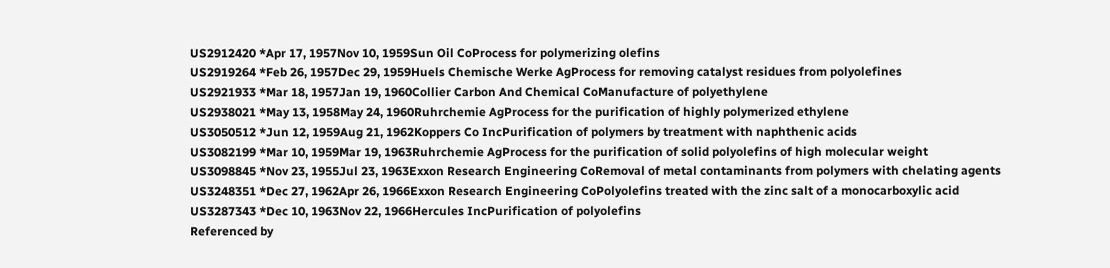US2912420 *Apr 17, 1957Nov 10, 1959Sun Oil CoProcess for polymerizing olefins
US2919264 *Feb 26, 1957Dec 29, 1959Huels Chemische Werke AgProcess for removing catalyst residues from polyolefines
US2921933 *Mar 18, 1957Jan 19, 1960Collier Carbon And Chemical CoManufacture of polyethylene
US2938021 *May 13, 1958May 24, 1960Ruhrchemie AgProcess for the purification of highly polymerized ethylene
US3050512 *Jun 12, 1959Aug 21, 1962Koppers Co IncPurification of polymers by treatment with naphthenic acids
US3082199 *Mar 10, 1959Mar 19, 1963Ruhrchemie AgProcess for the purification of solid polyolefins of high molecular weight
US3098845 *Nov 23, 1955Jul 23, 1963Exxon Research Engineering CoRemoval of metal contaminants from polymers with chelating agents
US3248351 *Dec 27, 1962Apr 26, 1966Exxon Research Engineering CoPolyolefins treated with the zinc salt of a monocarboxylic acid
US3287343 *Dec 10, 1963Nov 22, 1966Hercules IncPurification of polyolefins
Referenced by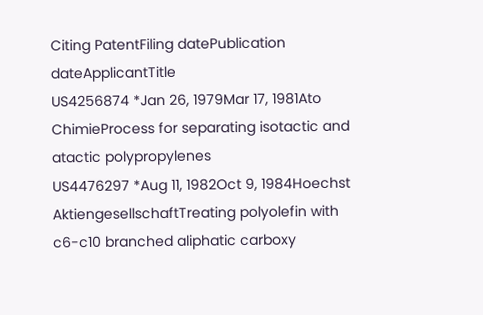Citing PatentFiling datePublication dateApplicantTitle
US4256874 *Jan 26, 1979Mar 17, 1981Ato ChimieProcess for separating isotactic and atactic polypropylenes
US4476297 *Aug 11, 1982Oct 9, 1984Hoechst AktiengesellschaftTreating polyolefin with c6-c10 branched aliphatic carboxy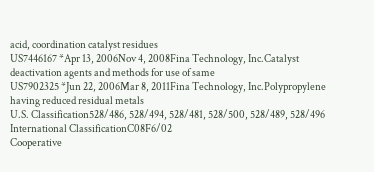acid, coordination catalyst residues
US7446167 *Apr 13, 2006Nov 4, 2008Fina Technology, Inc.Catalyst deactivation agents and methods for use of same
US7902325 *Jun 22, 2006Mar 8, 2011Fina Technology, Inc.Polypropylene having reduced residual metals
U.S. Classification528/486, 528/494, 528/481, 528/500, 528/489, 528/496
International ClassificationC08F6/02
Cooperative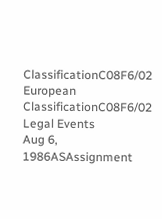ClassificationC08F6/02
European ClassificationC08F6/02
Legal Events
Aug 6, 1986ASAssignment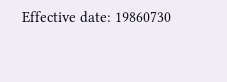Effective date: 19860730